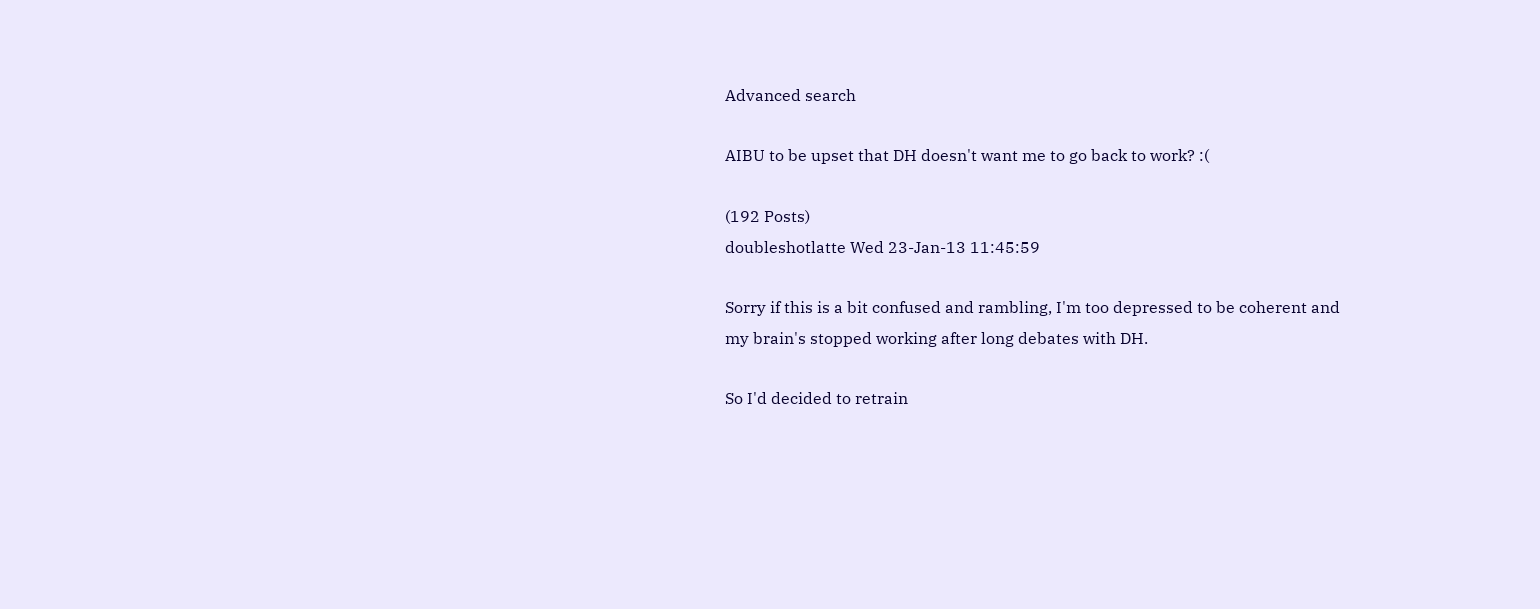Advanced search

AIBU to be upset that DH doesn't want me to go back to work? :(

(192 Posts)
doubleshotlatte Wed 23-Jan-13 11:45:59

Sorry if this is a bit confused and rambling, I'm too depressed to be coherent and my brain's stopped working after long debates with DH.

So I'd decided to retrain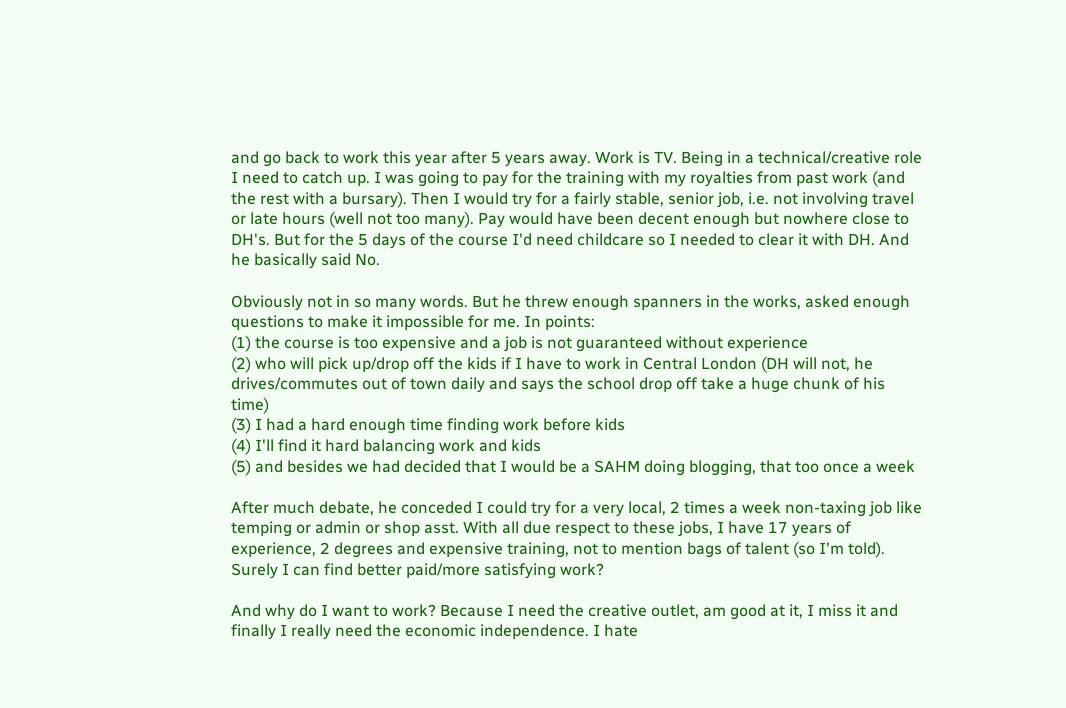and go back to work this year after 5 years away. Work is TV. Being in a technical/creative role I need to catch up. I was going to pay for the training with my royalties from past work (and the rest with a bursary). Then I would try for a fairly stable, senior job, i.e. not involving travel or late hours (well not too many). Pay would have been decent enough but nowhere close to DH's. But for the 5 days of the course I'd need childcare so I needed to clear it with DH. And he basically said No.

Obviously not in so many words. But he threw enough spanners in the works, asked enough questions to make it impossible for me. In points:
(1) the course is too expensive and a job is not guaranteed without experience
(2) who will pick up/drop off the kids if I have to work in Central London (DH will not, he drives/commutes out of town daily and says the school drop off take a huge chunk of his time)
(3) I had a hard enough time finding work before kids
(4) I'll find it hard balancing work and kids
(5) and besides we had decided that I would be a SAHM doing blogging, that too once a week

After much debate, he conceded I could try for a very local, 2 times a week non-taxing job like temping or admin or shop asst. With all due respect to these jobs, I have 17 years of experience, 2 degrees and expensive training, not to mention bags of talent (so I'm told). Surely I can find better paid/more satisfying work?

And why do I want to work? Because I need the creative outlet, am good at it, I miss it and finally I really need the economic independence. I hate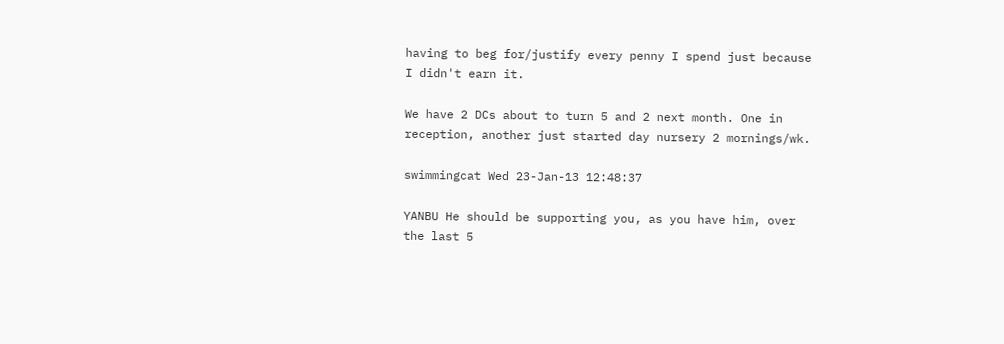having to beg for/justify every penny I spend just because I didn't earn it.

We have 2 DCs about to turn 5 and 2 next month. One in reception, another just started day nursery 2 mornings/wk.

swimmingcat Wed 23-Jan-13 12:48:37

YANBU He should be supporting you, as you have him, over the last 5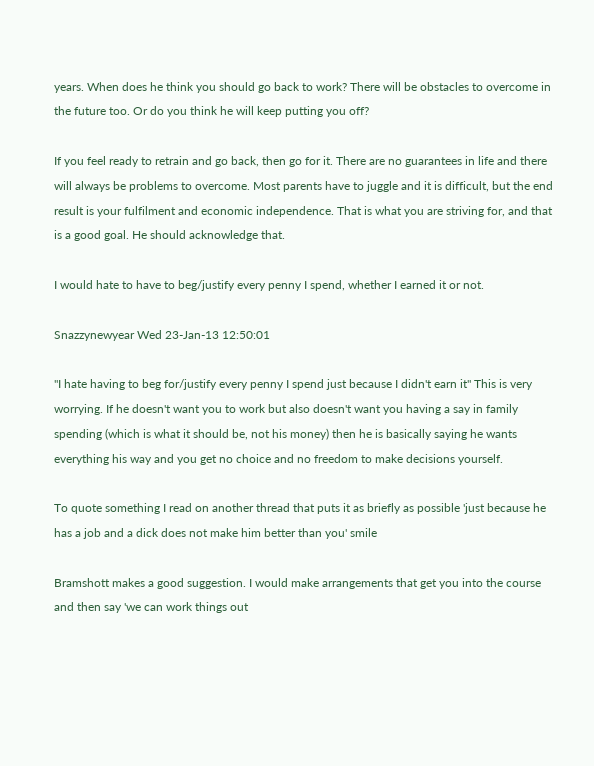years. When does he think you should go back to work? There will be obstacles to overcome in the future too. Or do you think he will keep putting you off?

If you feel ready to retrain and go back, then go for it. There are no guarantees in life and there will always be problems to overcome. Most parents have to juggle and it is difficult, but the end result is your fulfilment and economic independence. That is what you are striving for, and that is a good goal. He should acknowledge that.

I would hate to have to beg/justify every penny I spend, whether I earned it or not.

Snazzynewyear Wed 23-Jan-13 12:50:01

"I hate having to beg for/justify every penny I spend just because I didn't earn it" This is very worrying. If he doesn't want you to work but also doesn't want you having a say in family spending (which is what it should be, not his money) then he is basically saying he wants everything his way and you get no choice and no freedom to make decisions yourself.

To quote something I read on another thread that puts it as briefly as possible 'just because he has a job and a dick does not make him better than you' smile

Bramshott makes a good suggestion. I would make arrangements that get you into the course and then say 'we can work things out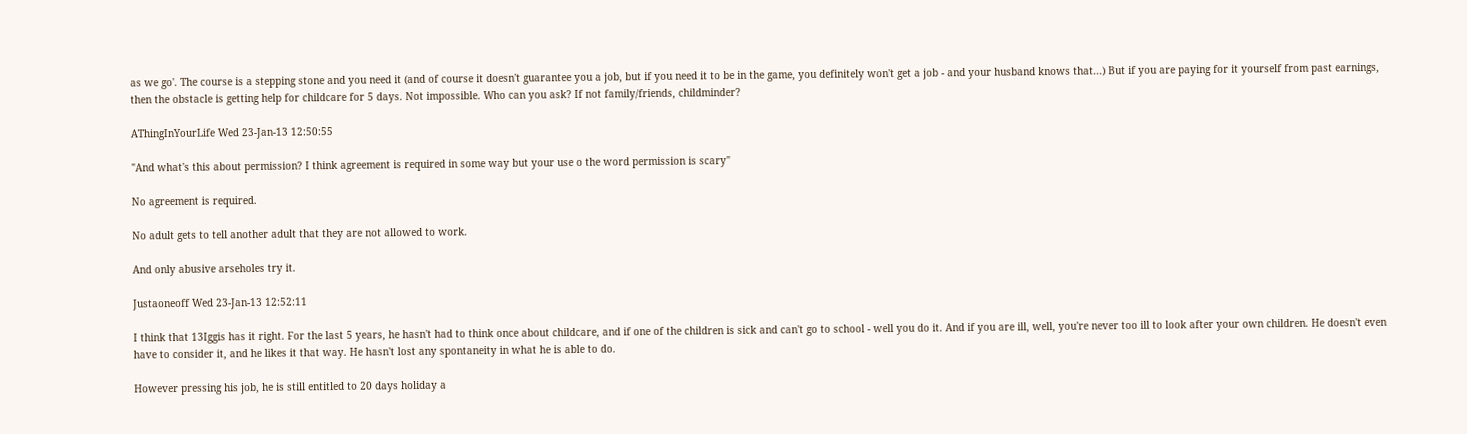as we go'. The course is a stepping stone and you need it (and of course it doesn't guarantee you a job, but if you need it to be in the game, you definitely won't get a job - and your husband knows that...) But if you are paying for it yourself from past earnings, then the obstacle is getting help for childcare for 5 days. Not impossible. Who can you ask? If not family/friends, childminder?

AThingInYourLife Wed 23-Jan-13 12:50:55

"And what's this about permission? I think agreement is required in some way but your use o the word permission is scary"

No agreement is required.

No adult gets to tell another adult that they are not allowed to work.

And only abusive arseholes try it.

Justaoneoff Wed 23-Jan-13 12:52:11

I think that 13Iggis has it right. For the last 5 years, he hasn't had to think once about childcare, and if one of the children is sick and can't go to school - well you do it. And if you are ill, well, you're never too ill to look after your own children. He doesn't even have to consider it, and he likes it that way. He hasn't lost any spontaneity in what he is able to do.

However pressing his job, he is still entitled to 20 days holiday a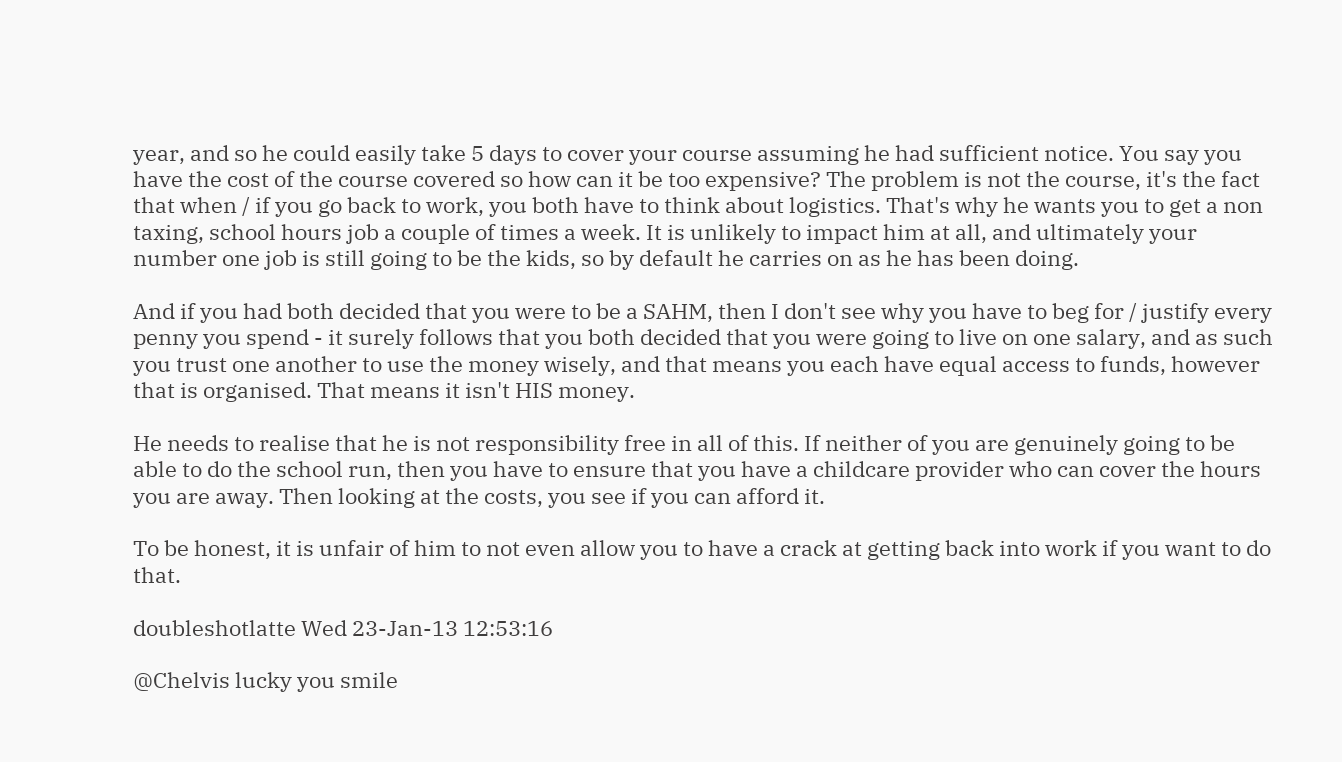year, and so he could easily take 5 days to cover your course assuming he had sufficient notice. You say you have the cost of the course covered so how can it be too expensive? The problem is not the course, it's the fact that when / if you go back to work, you both have to think about logistics. That's why he wants you to get a non taxing, school hours job a couple of times a week. It is unlikely to impact him at all, and ultimately your number one job is still going to be the kids, so by default he carries on as he has been doing.

And if you had both decided that you were to be a SAHM, then I don't see why you have to beg for / justify every penny you spend - it surely follows that you both decided that you were going to live on one salary, and as such you trust one another to use the money wisely, and that means you each have equal access to funds, however that is organised. That means it isn't HIS money.

He needs to realise that he is not responsibility free in all of this. If neither of you are genuinely going to be able to do the school run, then you have to ensure that you have a childcare provider who can cover the hours you are away. Then looking at the costs, you see if you can afford it.

To be honest, it is unfair of him to not even allow you to have a crack at getting back into work if you want to do that.

doubleshotlatte Wed 23-Jan-13 12:53:16

@Chelvis lucky you smile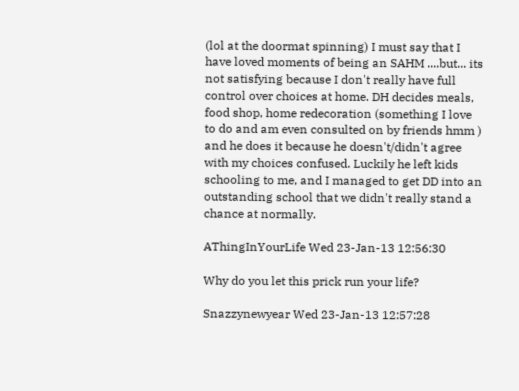(lol at the doormat spinning) I must say that I have loved moments of being an SAHM ....but... its not satisfying because I don't really have full control over choices at home. DH decides meals, food shop, home redecoration (something I love to do and am even consulted on by friends hmm ) and he does it because he doesn't/didn't agree with my choices confused. Luckily he left kids schooling to me, and I managed to get DD into an outstanding school that we didn't really stand a chance at normally.

AThingInYourLife Wed 23-Jan-13 12:56:30

Why do you let this prick run your life?

Snazzynewyear Wed 23-Jan-13 12:57:28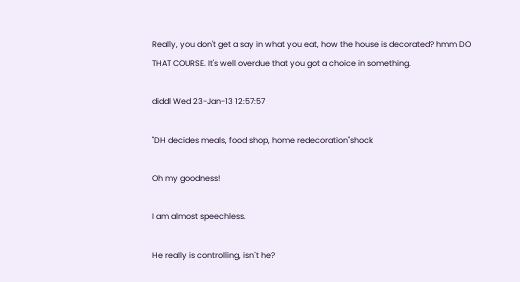Really, you don't get a say in what you eat, how the house is decorated? hmm DO THAT COURSE. It's well overdue that you got a choice in something.

diddl Wed 23-Jan-13 12:57:57

"DH decides meals, food shop, home redecoration"shock

Oh my goodness!

I am almost speechless.

He really is controlling, isn´t he?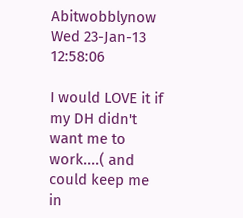Abitwobblynow Wed 23-Jan-13 12:58:06

I would LOVE it if my DH didn't want me to work....( and could keep me in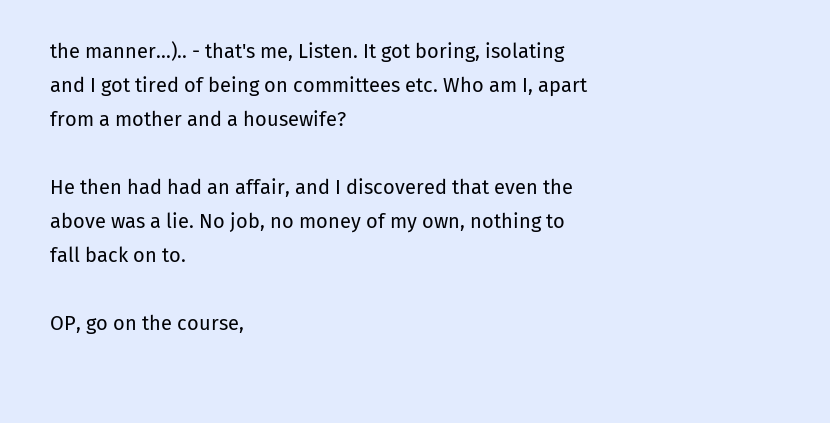the manner...).. - that's me, Listen. It got boring, isolating and I got tired of being on committees etc. Who am I, apart from a mother and a housewife?

He then had had an affair, and I discovered that even the above was a lie. No job, no money of my own, nothing to fall back on to.

OP, go on the course,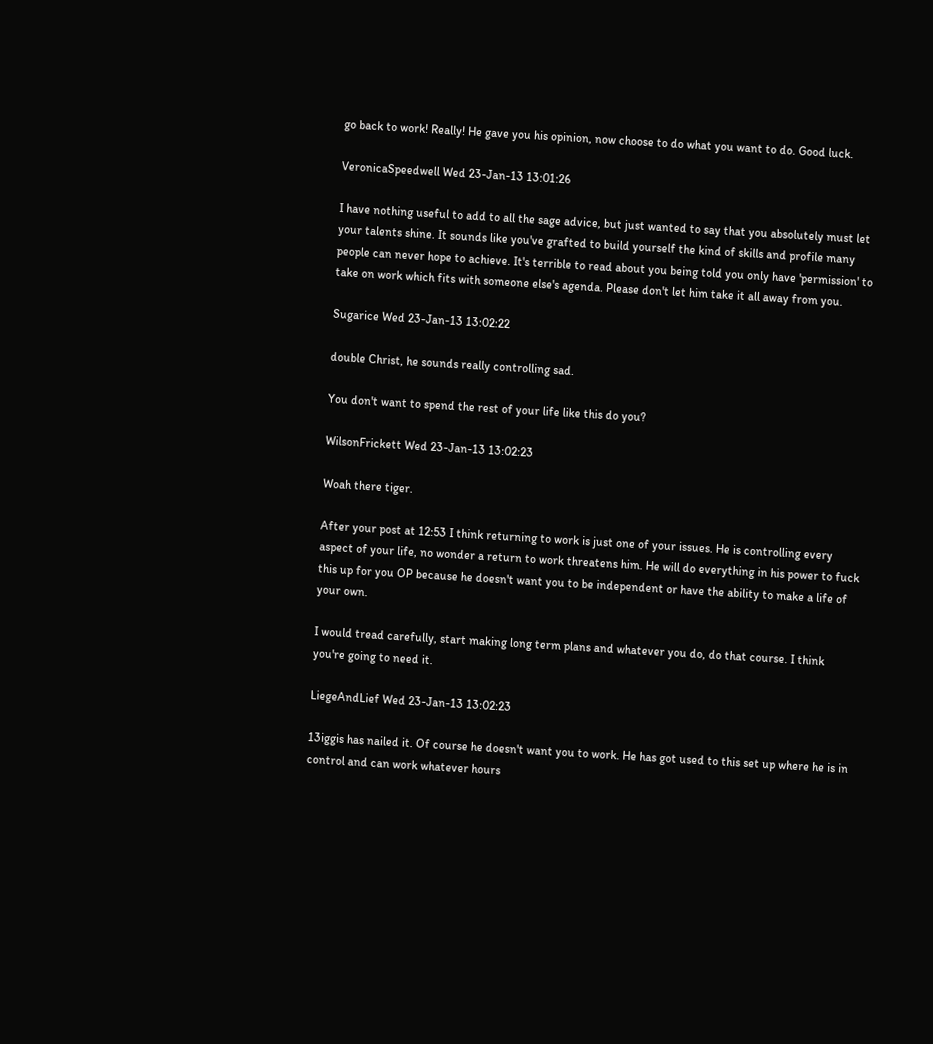go back to work! Really! He gave you his opinion, now choose to do what you want to do. Good luck.

VeronicaSpeedwell Wed 23-Jan-13 13:01:26

I have nothing useful to add to all the sage advice, but just wanted to say that you absolutely must let your talents shine. It sounds like you've grafted to build yourself the kind of skills and profile many people can never hope to achieve. It's terrible to read about you being told you only have 'permission' to take on work which fits with someone else's agenda. Please don't let him take it all away from you.

Sugarice Wed 23-Jan-13 13:02:22

double Christ, he sounds really controlling sad.

You don't want to spend the rest of your life like this do you?

WilsonFrickett Wed 23-Jan-13 13:02:23

Woah there tiger.

After your post at 12:53 I think returning to work is just one of your issues. He is controlling every aspect of your life, no wonder a return to work threatens him. He will do everything in his power to fuck this up for you OP because he doesn't want you to be independent or have the ability to make a life of your own.

I would tread carefully, start making long term plans and whatever you do, do that course. I think you're going to need it.

LiegeAndLief Wed 23-Jan-13 13:02:23

13iggis has nailed it. Of course he doesn't want you to work. He has got used to this set up where he is in control and can work whatever hours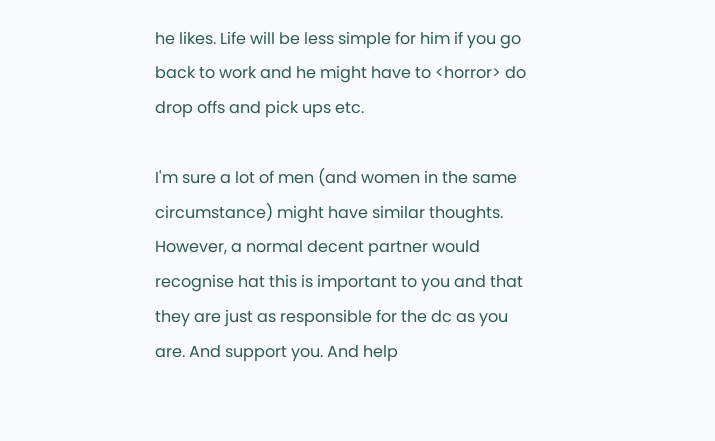he likes. Life will be less simple for him if you go back to work and he might have to <horror> do drop offs and pick ups etc.

I'm sure a lot of men (and women in the same circumstance) might have similar thoughts. However, a normal decent partner would recognise hat this is important to you and that they are just as responsible for the dc as you are. And support you. And help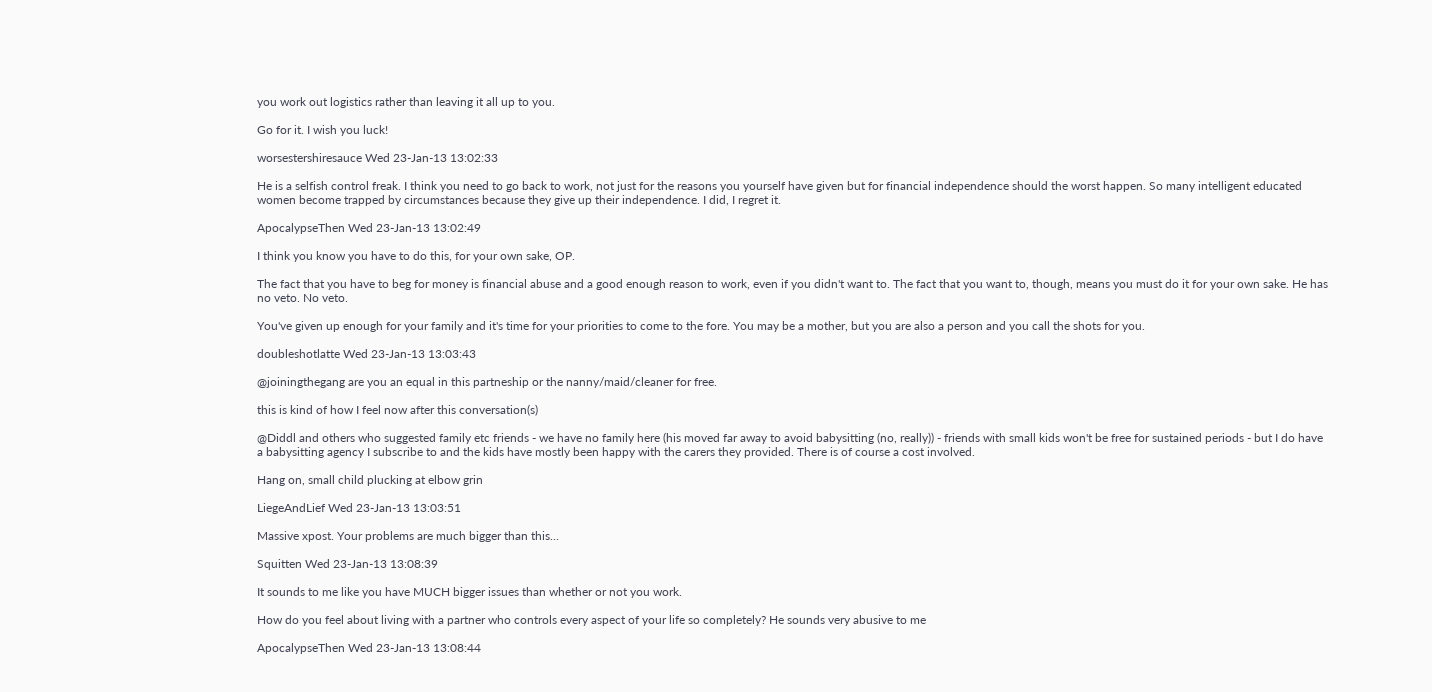you work out logistics rather than leaving it all up to you.

Go for it. I wish you luck!

worsestershiresauce Wed 23-Jan-13 13:02:33

He is a selfish control freak. I think you need to go back to work, not just for the reasons you yourself have given but for financial independence should the worst happen. So many intelligent educated women become trapped by circumstances because they give up their independence. I did, I regret it.

ApocalypseThen Wed 23-Jan-13 13:02:49

I think you know you have to do this, for your own sake, OP.

The fact that you have to beg for money is financial abuse and a good enough reason to work, even if you didn't want to. The fact that you want to, though, means you must do it for your own sake. He has no veto. No veto.

You've given up enough for your family and it's time for your priorities to come to the fore. You may be a mother, but you are also a person and you call the shots for you.

doubleshotlatte Wed 23-Jan-13 13:03:43

@joiningthegang are you an equal in this partneship or the nanny/maid/cleaner for free.

this is kind of how I feel now after this conversation(s)

@Diddl and others who suggested family etc friends - we have no family here (his moved far away to avoid babysitting (no, really)) - friends with small kids won't be free for sustained periods - but I do have a babysitting agency I subscribe to and the kids have mostly been happy with the carers they provided. There is of course a cost involved.

Hang on, small child plucking at elbow grin

LiegeAndLief Wed 23-Jan-13 13:03:51

Massive xpost. Your problems are much bigger than this...

Squitten Wed 23-Jan-13 13:08:39

It sounds to me like you have MUCH bigger issues than whether or not you work.

How do you feel about living with a partner who controls every aspect of your life so completely? He sounds very abusive to me

ApocalypseThen Wed 23-Jan-13 13:08:44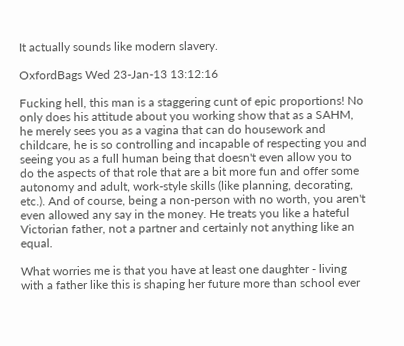It actually sounds like modern slavery.

OxfordBags Wed 23-Jan-13 13:12:16

Fucking hell, this man is a staggering cunt of epic proportions! No only does his attitude about you working show that as a SAHM, he merely sees you as a vagina that can do housework and childcare, he is so controlling and incapable of respecting you and seeing you as a full human being that doesn't even allow you to do the aspects of that role that are a bit more fun and offer some autonomy and adult, work-style skills (like planning, decorating, etc.). And of course, being a non-person with no worth, you aren't even allowed any say in the money. He treats you like a hateful Victorian father, not a partner and certainly not anything like an equal.

What worries me is that you have at least one daughter - living with a father like this is shaping her future more than school ever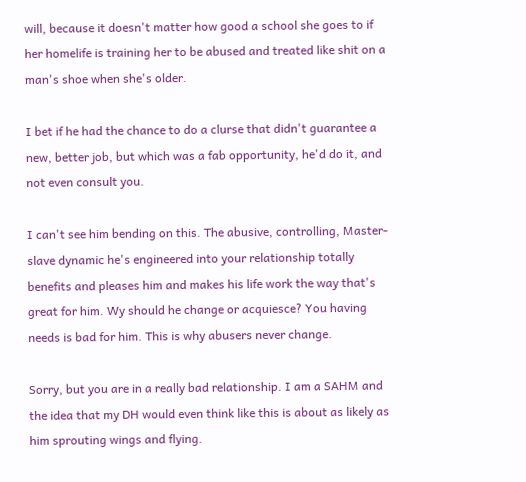will, because it doesn't matter how good a school she goes to if her homelife is training her to be abused and treated like shit on a man's shoe when she's older.

I bet if he had the chance to do a clurse that didn't guarantee a new, better job, but which was a fab opportunity, he'd do it, and not even consult you.

I can't see him bending on this. The abusive, controlling, Master-slave dynamic he's engineered into your relationship totally benefits and pleases him and makes his life work the way that's great for him. Wy should he change or acquiesce? You having needs is bad for him. This is why abusers never change.

Sorry, but you are in a really bad relationship. I am a SAHM and the idea that my DH would even think like this is about as likely as him sprouting wings and flying.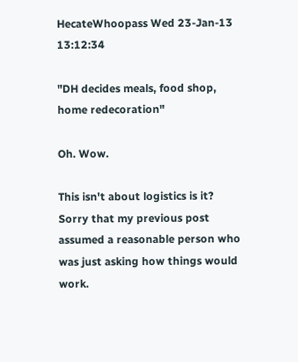HecateWhoopass Wed 23-Jan-13 13:12:34

"DH decides meals, food shop, home redecoration"

Oh. Wow.

This isn't about logistics is it? Sorry that my previous post assumed a reasonable person who was just asking how things would work.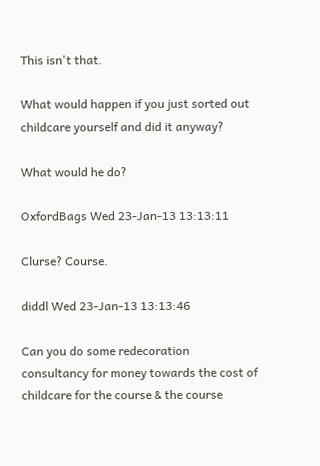This isn't that.

What would happen if you just sorted out childcare yourself and did it anyway?

What would he do?

OxfordBags Wed 23-Jan-13 13:13:11

Clurse? Course.

diddl Wed 23-Jan-13 13:13:46

Can you do some redecoration consultancy for money towards the cost of childcare for the course & the course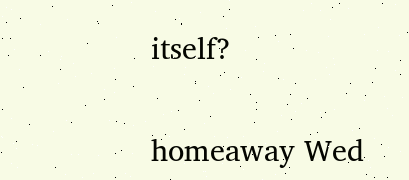itself?

homeaway Wed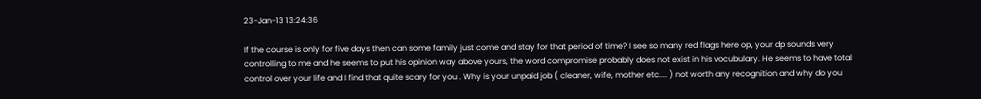23-Jan-13 13:24:36

If the course is only for five days then can some family just come and stay for that period of time? I see so many red flags here op, your dp sounds very controlling to me and he seems to put his opinion way above yours, the word compromise probably does not exist in his vocubulary. He seems to have total control over your life and I find that quite scary for you . Why is your unpaid job ( cleaner, wife, mother etc.... ) not worth any recognition and why do you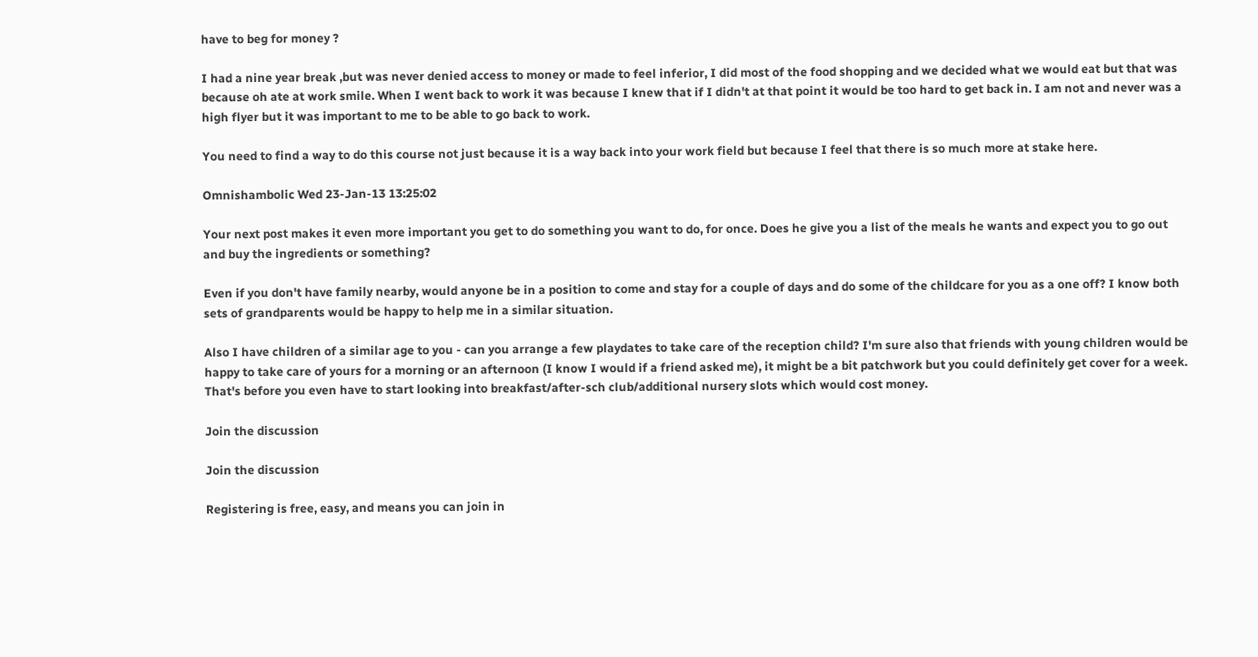have to beg for money ?

I had a nine year break ,but was never denied access to money or made to feel inferior, I did most of the food shopping and we decided what we would eat but that was because oh ate at work smile. When I went back to work it was because I knew that if I didn't at that point it would be too hard to get back in. I am not and never was a high flyer but it was important to me to be able to go back to work.

You need to find a way to do this course not just because it is a way back into your work field but because I feel that there is so much more at stake here.

Omnishambolic Wed 23-Jan-13 13:25:02

Your next post makes it even more important you get to do something you want to do, for once. Does he give you a list of the meals he wants and expect you to go out and buy the ingredients or something?

Even if you don't have family nearby, would anyone be in a position to come and stay for a couple of days and do some of the childcare for you as a one off? I know both sets of grandparents would be happy to help me in a similar situation.

Also I have children of a similar age to you - can you arrange a few playdates to take care of the reception child? I'm sure also that friends with young children would be happy to take care of yours for a morning or an afternoon (I know I would if a friend asked me), it might be a bit patchwork but you could definitely get cover for a week. That's before you even have to start looking into breakfast/after-sch club/additional nursery slots which would cost money.

Join the discussion

Join the discussion

Registering is free, easy, and means you can join in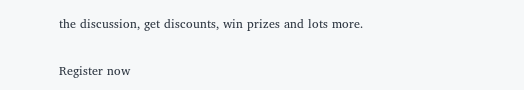the discussion, get discounts, win prizes and lots more.

Register now